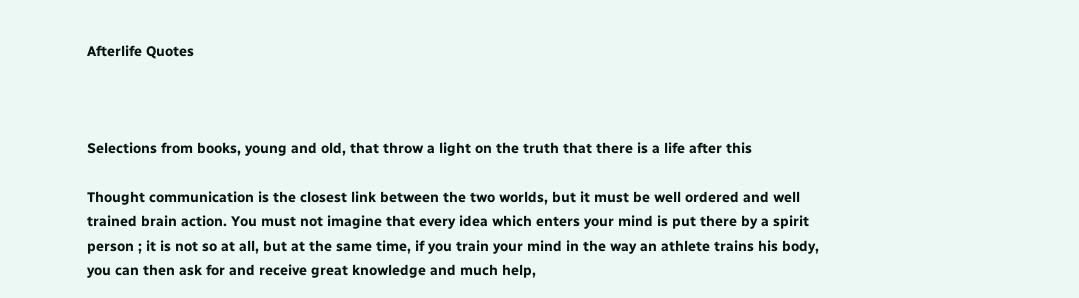Afterlife Quotes



Selections from books, young and old, that throw a light on the truth that there is a life after this

Thought communication is the closest link between the two worlds, but it must be well ordered and well trained brain action. You must not imagine that every idea which enters your mind is put there by a spirit person ; it is not so at all, but at the same time, if you train your mind in the way an athlete trains his body, you can then ask for and receive great knowledge and much help,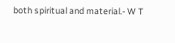both spiritual and material.- W T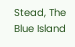Stead, The Blue Island